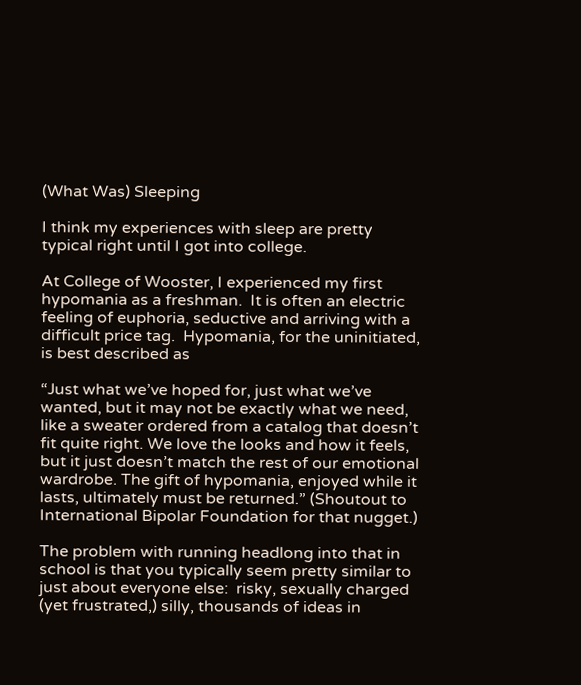(What Was) Sleeping

I think my experiences with sleep are pretty typical right until I got into college.

At College of Wooster, I experienced my first hypomania as a freshman.  It is often an electric feeling of euphoria, seductive and arriving with a difficult price tag.  Hypomania, for the uninitiated, is best described as

“Just what we’ve hoped for, just what we’ve wanted, but it may not be exactly what we need, like a sweater ordered from a catalog that doesn’t fit quite right. We love the looks and how it feels, but it just doesn’t match the rest of our emotional wardrobe. The gift of hypomania, enjoyed while it lasts, ultimately must be returned.” (Shoutout to International Bipolar Foundation for that nugget.)

The problem with running headlong into that in school is that you typically seem pretty similar to just about everyone else:  risky, sexually charged (yet frustrated,) silly, thousands of ideas in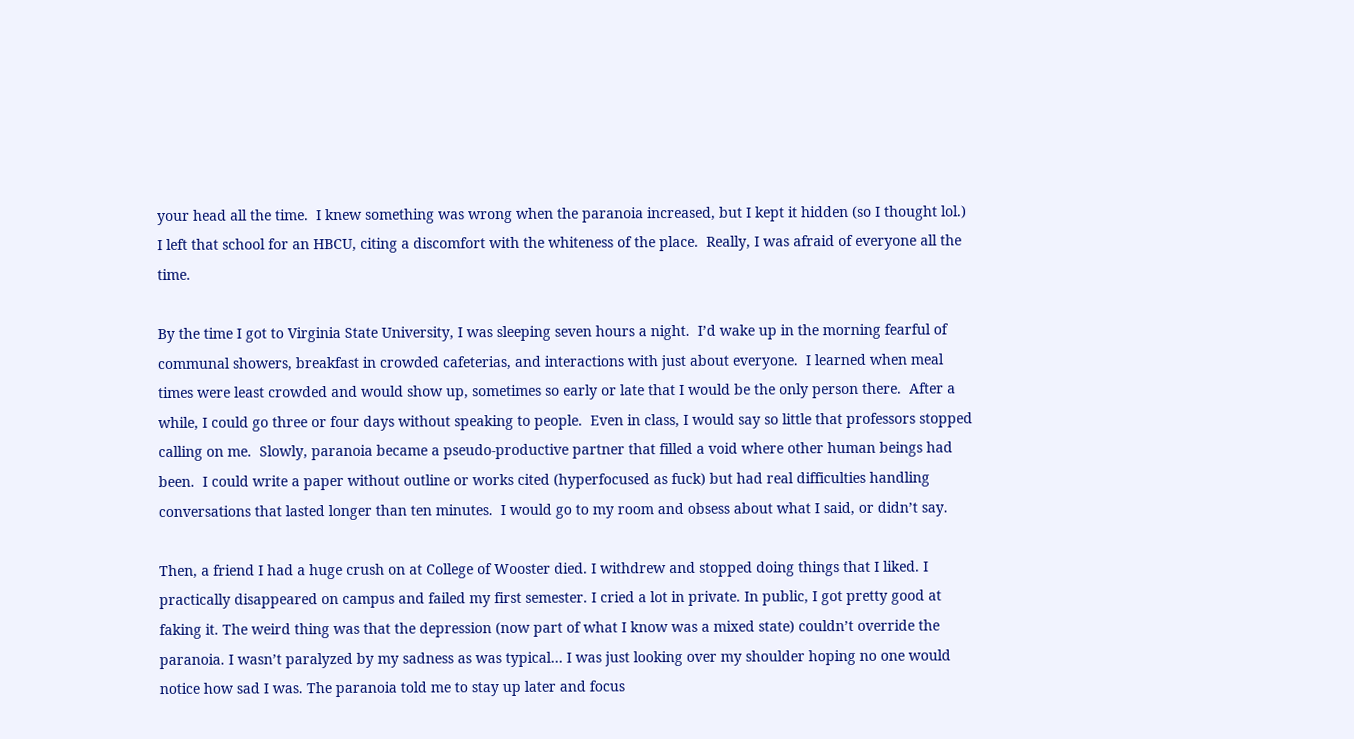your head all the time.  I knew something was wrong when the paranoia increased, but I kept it hidden (so I thought lol.)  I left that school for an HBCU, citing a discomfort with the whiteness of the place.  Really, I was afraid of everyone all the time.

By the time I got to Virginia State University, I was sleeping seven hours a night.  I’d wake up in the morning fearful of communal showers, breakfast in crowded cafeterias, and interactions with just about everyone.  I learned when meal times were least crowded and would show up, sometimes so early or late that I would be the only person there.  After a while, I could go three or four days without speaking to people.  Even in class, I would say so little that professors stopped calling on me.  Slowly, paranoia became a pseudo-productive partner that filled a void where other human beings had been.  I could write a paper without outline or works cited (hyperfocused as fuck) but had real difficulties handling conversations that lasted longer than ten minutes.  I would go to my room and obsess about what I said, or didn’t say.

Then, a friend I had a huge crush on at College of Wooster died. I withdrew and stopped doing things that I liked. I practically disappeared on campus and failed my first semester. I cried a lot in private. In public, I got pretty good at faking it. The weird thing was that the depression (now part of what I know was a mixed state) couldn’t override the paranoia. I wasn’t paralyzed by my sadness as was typical… I was just looking over my shoulder hoping no one would notice how sad I was. The paranoia told me to stay up later and focus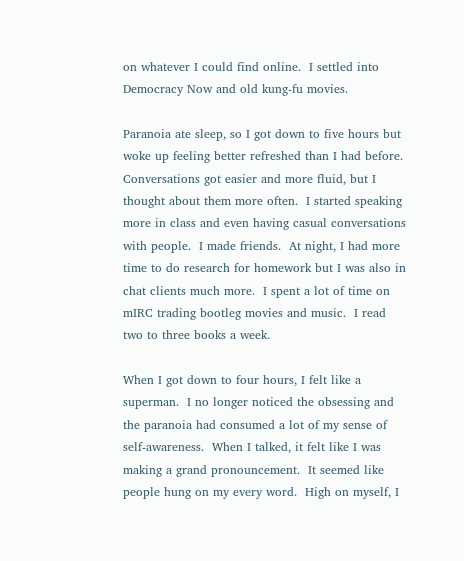on whatever I could find online.  I settled into Democracy Now and old kung-fu movies.

Paranoia ate sleep, so I got down to five hours but woke up feeling better refreshed than I had before.  Conversations got easier and more fluid, but I thought about them more often.  I started speaking more in class and even having casual conversations with people.  I made friends.  At night, I had more time to do research for homework but I was also in chat clients much more.  I spent a lot of time on mIRC trading bootleg movies and music.  I read two to three books a week.

When I got down to four hours, I felt like a superman.  I no longer noticed the obsessing and the paranoia had consumed a lot of my sense of self-awareness.  When I talked, it felt like I was making a grand pronouncement.  It seemed like people hung on my every word.  High on myself, I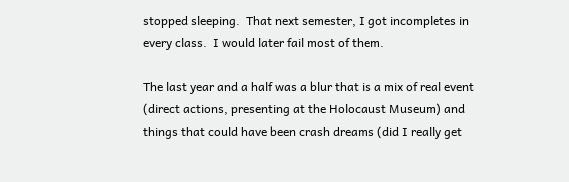stopped sleeping.  That next semester, I got incompletes in every class.  I would later fail most of them.

The last year and a half was a blur that is a mix of real event (direct actions, presenting at the Holocaust Museum) and things that could have been crash dreams (did I really get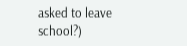asked to leave school?)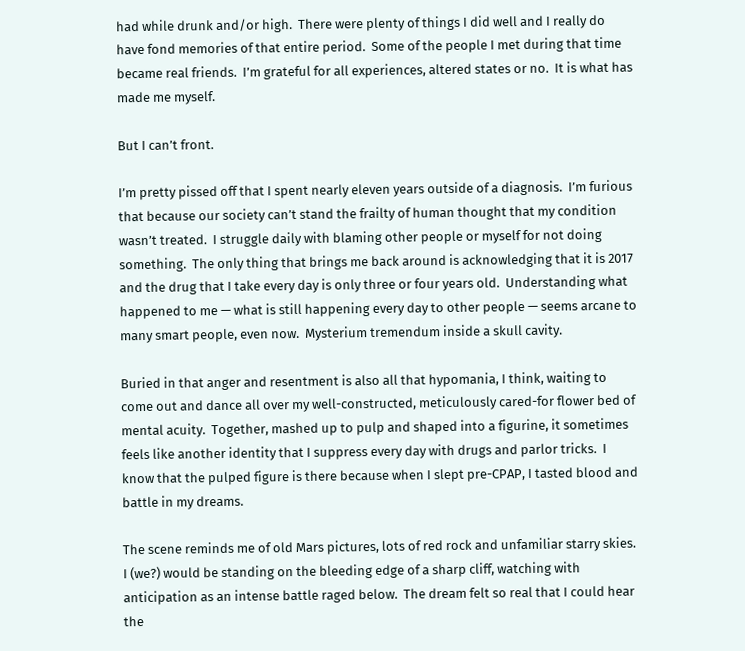had while drunk and/or high.  There were plenty of things I did well and I really do have fond memories of that entire period.  Some of the people I met during that time became real friends.  I’m grateful for all experiences, altered states or no.  It is what has made me myself.

But I can’t front.

I’m pretty pissed off that I spent nearly eleven years outside of a diagnosis.  I’m furious that because our society can’t stand the frailty of human thought that my condition wasn’t treated.  I struggle daily with blaming other people or myself for not doing something.  The only thing that brings me back around is acknowledging that it is 2017 and the drug that I take every day is only three or four years old.  Understanding what happened to me — what is still happening every day to other people — seems arcane to many smart people, even now.  Mysterium tremendum inside a skull cavity.

Buried in that anger and resentment is also all that hypomania, I think, waiting to come out and dance all over my well-constructed, meticulously cared-for flower bed of mental acuity.  Together, mashed up to pulp and shaped into a figurine, it sometimes feels like another identity that I suppress every day with drugs and parlor tricks.  I know that the pulped figure is there because when I slept pre-CPAP, I tasted blood and battle in my dreams.

The scene reminds me of old Mars pictures, lots of red rock and unfamiliar starry skies. I (we?) would be standing on the bleeding edge of a sharp cliff, watching with anticipation as an intense battle raged below.  The dream felt so real that I could hear the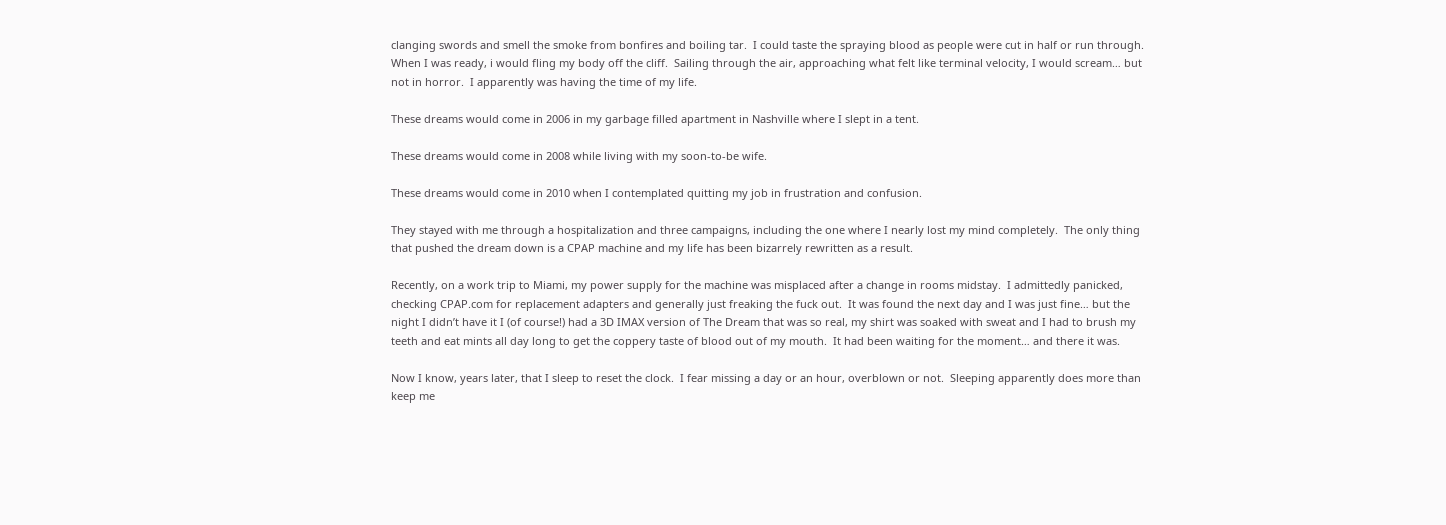clanging swords and smell the smoke from bonfires and boiling tar.  I could taste the spraying blood as people were cut in half or run through.  When I was ready, i would fling my body off the cliff.  Sailing through the air, approaching what felt like terminal velocity, I would scream… but not in horror.  I apparently was having the time of my life.

These dreams would come in 2006 in my garbage filled apartment in Nashville where I slept in a tent.

These dreams would come in 2008 while living with my soon-to-be wife.

These dreams would come in 2010 when I contemplated quitting my job in frustration and confusion.

They stayed with me through a hospitalization and three campaigns, including the one where I nearly lost my mind completely.  The only thing that pushed the dream down is a CPAP machine and my life has been bizarrely rewritten as a result.

Recently, on a work trip to Miami, my power supply for the machine was misplaced after a change in rooms midstay.  I admittedly panicked, checking CPAP.com for replacement adapters and generally just freaking the fuck out.  It was found the next day and I was just fine… but the night I didn’t have it I (of course!) had a 3D IMAX version of The Dream that was so real, my shirt was soaked with sweat and I had to brush my teeth and eat mints all day long to get the coppery taste of blood out of my mouth.  It had been waiting for the moment… and there it was.

Now I know, years later, that I sleep to reset the clock.  I fear missing a day or an hour, overblown or not.  Sleeping apparently does more than keep me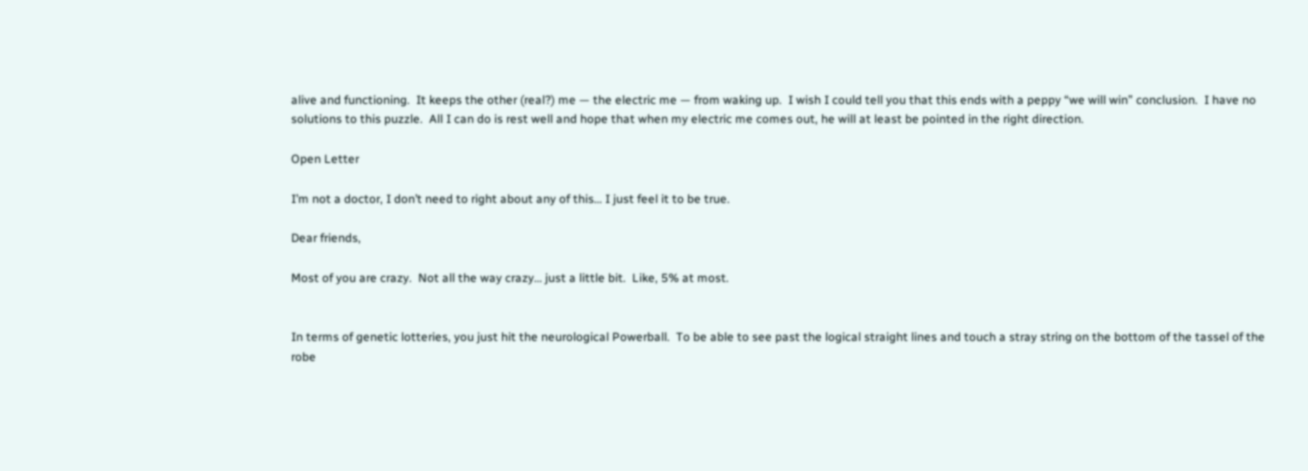alive and functioning.  It keeps the other (real?) me — the electric me — from waking up.  I wish I could tell you that this ends with a peppy “we will win” conclusion.  I have no solutions to this puzzle.  All I can do is rest well and hope that when my electric me comes out, he will at least be pointed in the right direction.

Open Letter

I’m not a doctor, I don’t need to right about any of this… I just feel it to be true.

Dear friends,

Most of you are crazy.  Not all the way crazy… just a little bit.  Like, 5% at most.


In terms of genetic lotteries, you just hit the neurological Powerball.  To be able to see past the logical straight lines and touch a stray string on the bottom of the tassel of the robe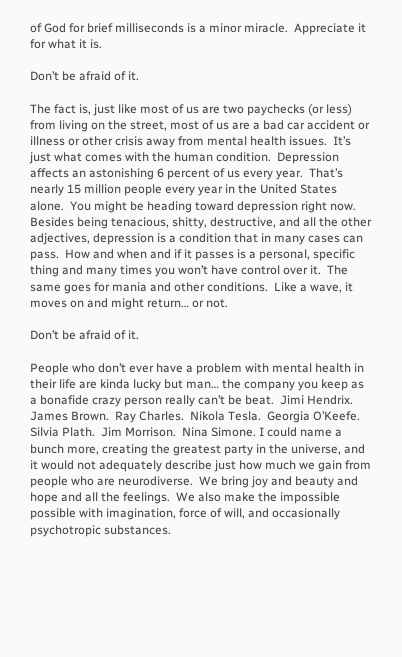of God for brief milliseconds is a minor miracle.  Appreciate it for what it is.

Don’t be afraid of it.

The fact is, just like most of us are two paychecks (or less) from living on the street, most of us are a bad car accident or illness or other crisis away from mental health issues.  It’s just what comes with the human condition.  Depression affects an astonishing 6 percent of us every year.  That’s nearly 15 million people every year in the United States alone.  You might be heading toward depression right now.  Besides being tenacious, shitty, destructive, and all the other adjectives, depression is a condition that in many cases can pass.  How and when and if it passes is a personal, specific thing and many times you won’t have control over it.  The same goes for mania and other conditions.  Like a wave, it moves on and might return… or not.

Don’t be afraid of it.

People who don’t ever have a problem with mental health in their life are kinda lucky but man… the company you keep as a bonafide crazy person really can’t be beat.  Jimi Hendrix.  James Brown.  Ray Charles.  Nikola Tesla.  Georgia O’Keefe.  Silvia Plath.  Jim Morrison.  Nina Simone. I could name a bunch more, creating the greatest party in the universe, and it would not adequately describe just how much we gain from people who are neurodiverse.  We bring joy and beauty and hope and all the feelings.  We also make the impossible possible with imagination, force of will, and occasionally psychotropic substances.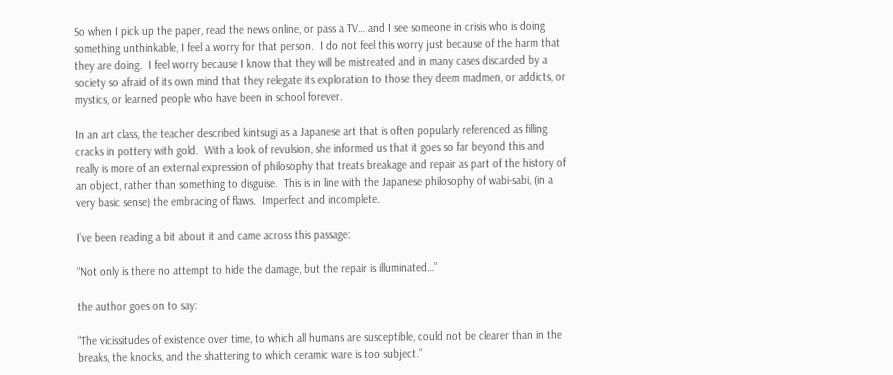So when I pick up the paper, read the news online, or pass a TV… and I see someone in crisis who is doing something unthinkable, I feel a worry for that person.  I do not feel this worry just because of the harm that they are doing.  I feel worry because I know that they will be mistreated and in many cases discarded by a society so afraid of its own mind that they relegate its exploration to those they deem madmen, or addicts, or mystics, or learned people who have been in school forever.

In an art class, the teacher described kintsugi as a Japanese art that is often popularly referenced as filling cracks in pottery with gold.  With a look of revulsion, she informed us that it goes so far beyond this and really is more of an external expression of philosophy that treats breakage and repair as part of the history of an object, rather than something to disguise.  This is in line with the Japanese philosophy of wabi-sabi, (in a very basic sense) the embracing of flaws.  Imperfect and incomplete.

I’ve been reading a bit about it and came across this passage:

“Not only is there no attempt to hide the damage, but the repair is illuminated…”

the author goes on to say:

“The vicissitudes of existence over time, to which all humans are susceptible, could not be clearer than in the breaks, the knocks, and the shattering to which ceramic ware is too subject.”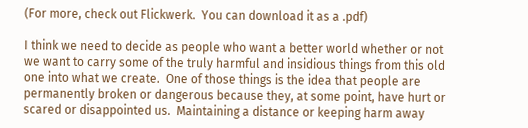(For more, check out Flickwerk.  You can download it as a .pdf)

I think we need to decide as people who want a better world whether or not we want to carry some of the truly harmful and insidious things from this old one into what we create.  One of those things is the idea that people are permanently broken or dangerous because they, at some point, have hurt or scared or disappointed us.  Maintaining a distance or keeping harm away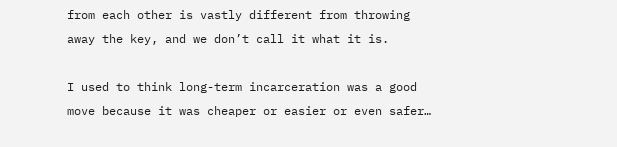from each other is vastly different from throwing away the key, and we don’t call it what it is.

I used to think long-term incarceration was a good move because it was cheaper or easier or even safer…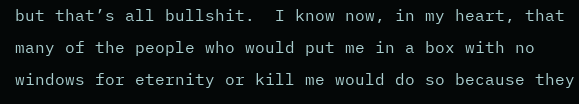but that’s all bullshit.  I know now, in my heart, that many of the people who would put me in a box with no windows for eternity or kill me would do so because they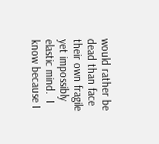would rather be dead than face their own fragile yet impossibly elastic mind.  I know because I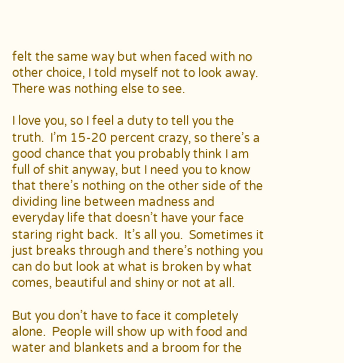felt the same way but when faced with no other choice, I told myself not to look away.  There was nothing else to see.

I love you, so I feel a duty to tell you the truth.  I’m 15-20 percent crazy, so there’s a good chance that you probably think I am full of shit anyway, but I need you to know that there’s nothing on the other side of the dividing line between madness and everyday life that doesn’t have your face staring right back.  It’s all you.  Sometimes it just breaks through and there’s nothing you can do but look at what is broken by what comes, beautiful and shiny or not at all.

But you don’t have to face it completely alone.  People will show up with food and water and blankets and a broom for the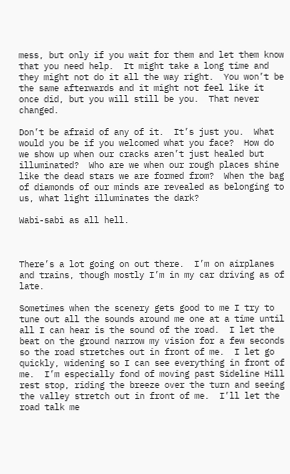mess, but only if you wait for them and let them know that you need help.  It might take a long time and they might not do it all the way right.  You won’t be the same afterwards and it might not feel like it once did, but you will still be you.  That never changed.

Don’t be afraid of any of it.  It’s just you.  What would you be if you welcomed what you face?  How do we show up when our cracks aren’t just healed but illuminated?  Who are we when our rough places shine like the dead stars we are formed from?  When the bag of diamonds of our minds are revealed as belonging to us, what light illuminates the dark?

Wabi-sabi as all hell.



There’s a lot going on out there.  I’m on airplanes and trains, though mostly I’m in my car driving as of late.

Sometimes when the scenery gets good to me I try to tune out all the sounds around me one at a time until all I can hear is the sound of the road.  I let the beat on the ground narrow my vision for a few seconds so the road stretches out in front of me.  I let go quickly, widening so I can see everything in front of me.  I’m especially fond of moving past Sideline Hill rest stop, riding the breeze over the turn and seeing the valley stretch out in front of me.  I’ll let the road talk me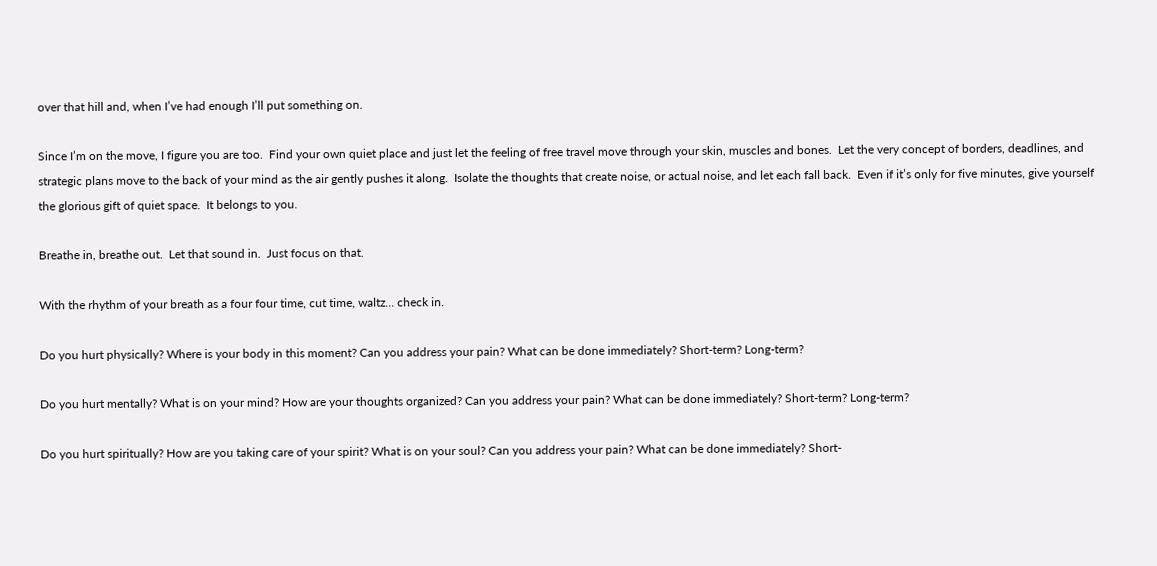over that hill and, when I’ve had enough I’ll put something on.

Since I’m on the move, I figure you are too.  Find your own quiet place and just let the feeling of free travel move through your skin, muscles and bones.  Let the very concept of borders, deadlines, and strategic plans move to the back of your mind as the air gently pushes it along.  Isolate the thoughts that create noise, or actual noise, and let each fall back.  Even if it’s only for five minutes, give yourself the glorious gift of quiet space.  It belongs to you.

Breathe in, breathe out.  Let that sound in.  Just focus on that.

With the rhythm of your breath as a four four time, cut time, waltz… check in.

Do you hurt physically? Where is your body in this moment? Can you address your pain? What can be done immediately? Short-term? Long-term?

Do you hurt mentally? What is on your mind? How are your thoughts organized? Can you address your pain? What can be done immediately? Short-term? Long-term?

Do you hurt spiritually? How are you taking care of your spirit? What is on your soul? Can you address your pain? What can be done immediately? Short-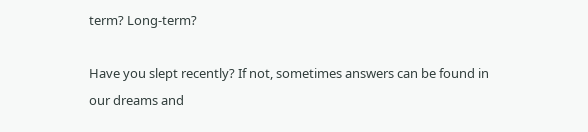term? Long-term?

Have you slept recently? If not, sometimes answers can be found in our dreams and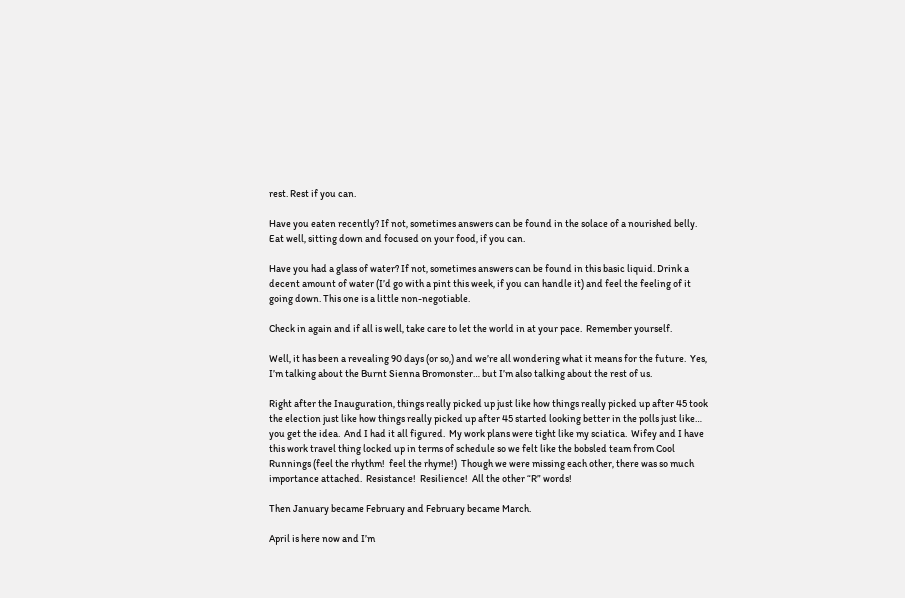rest. Rest if you can.

Have you eaten recently? If not, sometimes answers can be found in the solace of a nourished belly. Eat well, sitting down and focused on your food, if you can.

Have you had a glass of water? If not, sometimes answers can be found in this basic liquid. Drink a decent amount of water (I’d go with a pint this week, if you can handle it) and feel the feeling of it going down. This one is a little non-negotiable.

Check in again and if all is well, take care to let the world in at your pace.  Remember yourself.

Well, it has been a revealing 90 days (or so,) and we’re all wondering what it means for the future.  Yes, I’m talking about the Burnt Sienna Bromonster… but I’m also talking about the rest of us.

Right after the Inauguration, things really picked up just like how things really picked up after 45 took the election just like how things really picked up after 45 started looking better in the polls just like… you get the idea.  And I had it all figured.  My work plans were tight like my sciatica.  Wifey and I have this work travel thing locked up in terms of schedule so we felt like the bobsled team from Cool Runnings (feel the rhythm!  feel the rhyme!)  Though we were missing each other, there was so much importance attached.  Resistance!  Resilience!  All the other “R” words!

Then January became February and February became March.

April is here now and I’m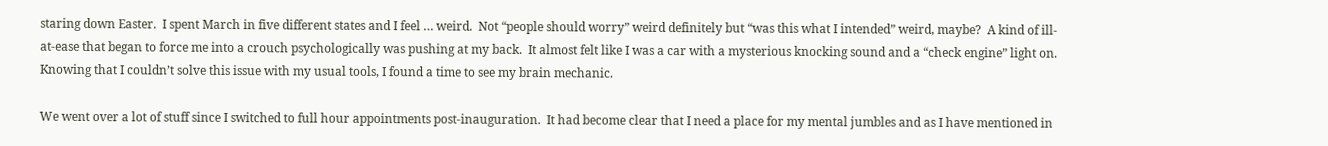staring down Easter.  I spent March in five different states and I feel … weird.  Not “people should worry” weird definitely but “was this what I intended” weird, maybe?  A kind of ill-at-ease that began to force me into a crouch psychologically was pushing at my back.  It almost felt like I was a car with a mysterious knocking sound and a “check engine” light on.  Knowing that I couldn’t solve this issue with my usual tools, I found a time to see my brain mechanic.

We went over a lot of stuff since I switched to full hour appointments post-inauguration.  It had become clear that I need a place for my mental jumbles and as I have mentioned in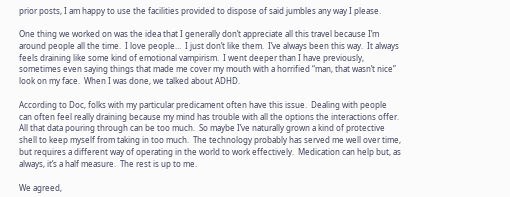prior posts, I am happy to use the facilities provided to dispose of said jumbles any way I please.

One thing we worked on was the idea that I generally don’t appreciate all this travel because I’m around people all the time.  I love people…  I just don’t like them.  I’ve always been this way.  It always feels draining like some kind of emotional vampirism.  I went deeper than I have previously, sometimes even saying things that made me cover my mouth with a horrified “man, that wasn’t nice” look on my face.  When I was done, we talked about ADHD.

According to Doc, folks with my particular predicament often have this issue.  Dealing with people can often feel really draining because my mind has trouble with all the options the interactions offer.  All that data pouring through can be too much.  So maybe I’ve naturally grown a kind of protective shell to keep myself from taking in too much.  The technology probably has served me well over time, but requires a different way of operating in the world to work effectively.  Medication can help but, as always, it’s a half measure.  The rest is up to me.

We agreed,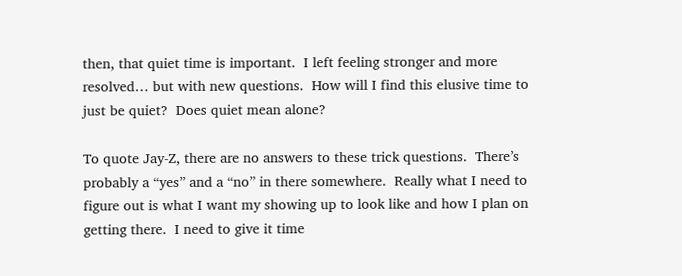then, that quiet time is important.  I left feeling stronger and more resolved… but with new questions.  How will I find this elusive time to just be quiet?  Does quiet mean alone?

To quote Jay-Z, there are no answers to these trick questions.  There’s probably a “yes” and a “no” in there somewhere.  Really what I need to figure out is what I want my showing up to look like and how I plan on getting there.  I need to give it time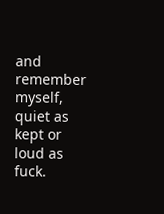and remember myself, quiet as kept or loud as fuck.